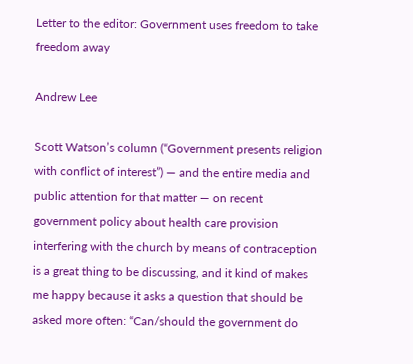Letter to the editor: Government uses freedom to take freedom away

Andrew Lee

Scott Watson’s column (“Government presents religion with conflict of interest”) — and the entire media and public attention for that matter — on recent government policy about health care provision interfering with the church by means of contraception is a great thing to be discussing, and it kind of makes me happy because it asks a question that should be asked more often: “Can/should the government do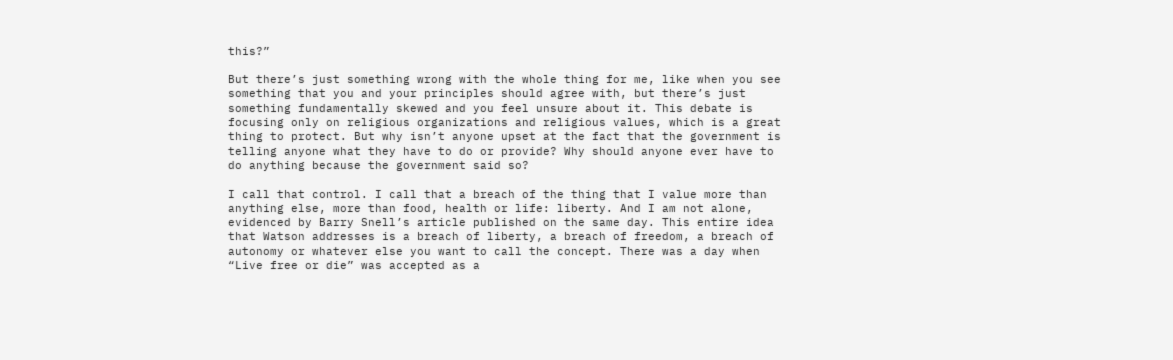this?”

But there’s just something wrong with the whole thing for me, like when you see something that you and your principles should agree with, but there’s just something fundamentally skewed and you feel unsure about it. This debate is focusing only on religious organizations and religious values, which is a great thing to protect. But why isn’t anyone upset at the fact that the government is telling anyone what they have to do or provide? Why should anyone ever have to do anything because the government said so?

I call that control. I call that a breach of the thing that I value more than anything else, more than food, health or life: liberty. And I am not alone, evidenced by Barry Snell’s article published on the same day. This entire idea that Watson addresses is a breach of liberty, a breach of freedom, a breach of autonomy or whatever else you want to call the concept. There was a day when “Live free or die” was accepted as a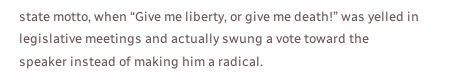state motto, when “Give me liberty, or give me death!” was yelled in legislative meetings and actually swung a vote toward the speaker instead of making him a radical.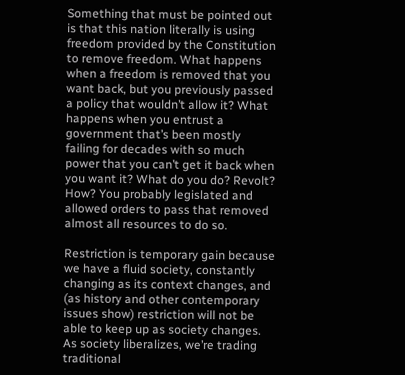Something that must be pointed out is that this nation literally is using freedom provided by the Constitution to remove freedom. What happens when a freedom is removed that you want back, but you previously passed a policy that wouldn’t allow it? What happens when you entrust a government that’s been mostly failing for decades with so much power that you can’t get it back when you want it? What do you do? Revolt? How? You probably legislated and allowed orders to pass that removed almost all resources to do so.

Restriction is temporary gain because we have a fluid society, constantly changing as its context changes, and (as history and other contemporary issues show) restriction will not be able to keep up as society changes. As society liberalizes, we’re trading traditional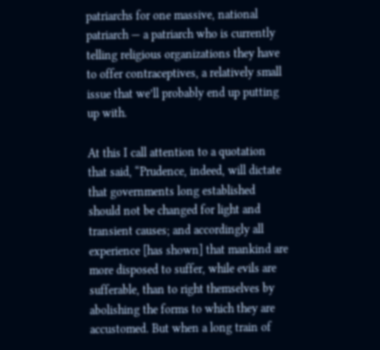patriarchs for one massive, national patriarch — a patriarch who is currently telling religious organizations they have to offer contraceptives, a relatively small issue that we’ll probably end up putting up with.

At this I call attention to a quotation that said, “Prudence, indeed, will dictate that governments long established should not be changed for light and transient causes; and accordingly all experience [has shown] that mankind are more disposed to suffer, while evils are sufferable, than to right themselves by abolishing the forms to which they are accustomed. But when a long train of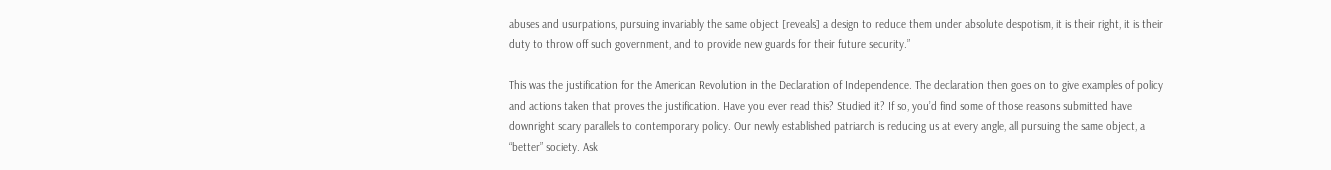abuses and usurpations, pursuing invariably the same object [reveals] a design to reduce them under absolute despotism, it is their right, it is their duty to throw off such government, and to provide new guards for their future security.”

This was the justification for the American Revolution in the Declaration of Independence. The declaration then goes on to give examples of policy and actions taken that proves the justification. Have you ever read this? Studied it? If so, you’d find some of those reasons submitted have downright scary parallels to contemporary policy. Our newly established patriarch is reducing us at every angle, all pursuing the same object, a “better” society. Ask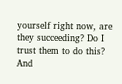yourself right now, are they succeeding? Do I trust them to do this? And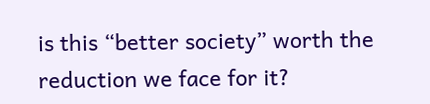is this “better society” worth the reduction we face for it?